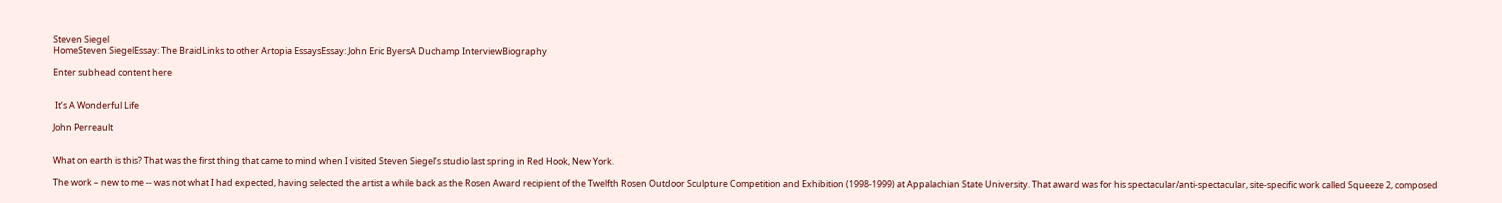Steven Siegel
HomeSteven SiegelEssay: The BraidLinks to other Artopia EssaysEssay: John Eric ByersA Duchamp InterviewBiography

Enter subhead content here


 It’s A Wonderful Life

John Perreault


What on earth is this? That was the first thing that came to mind when I visited Steven Siegel’s studio last spring in Red Hook, New York.

The work – new to me -- was not what I had expected, having selected the artist a while back as the Rosen Award recipient of the Twelfth Rosen Outdoor Sculpture Competition and Exhibition (1998-1999) at Appalachian State University. That award was for his spectacular/anti-spectacular, site-specific work called Squeeze 2, composed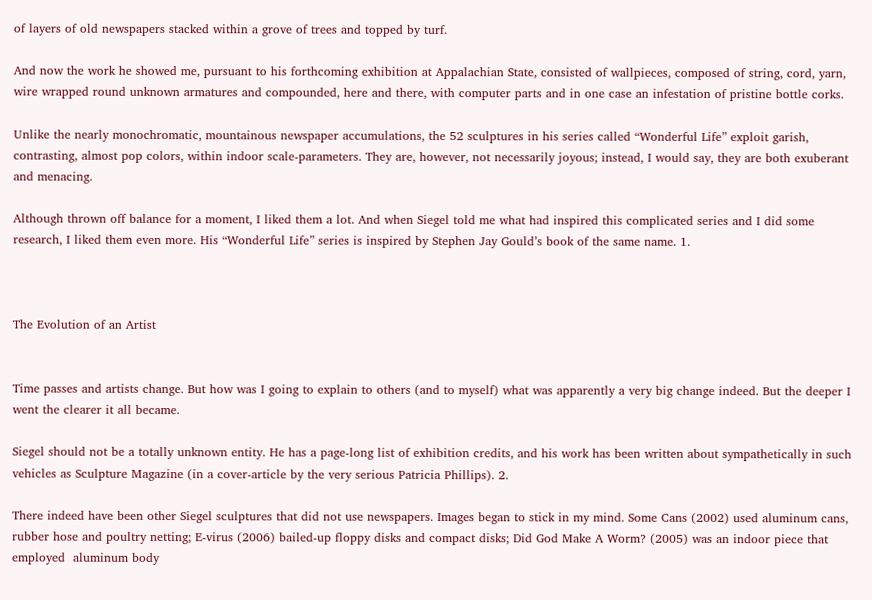of layers of old newspapers stacked within a grove of trees and topped by turf.

And now the work he showed me, pursuant to his forthcoming exhibition at Appalachian State, consisted of wallpieces, composed of string, cord, yarn, wire wrapped round unknown armatures and compounded, here and there, with computer parts and in one case an infestation of pristine bottle corks.

Unlike the nearly monochromatic, mountainous newspaper accumulations, the 52 sculptures in his series called “Wonderful Life” exploit garish, contrasting, almost pop colors, within indoor scale-parameters. They are, however, not necessarily joyous; instead, I would say, they are both exuberant and menacing.

Although thrown off balance for a moment, I liked them a lot. And when Siegel told me what had inspired this complicated series and I did some research, I liked them even more. His “Wonderful Life” series is inspired by Stephen Jay Gould’s book of the same name. 1.



The Evolution of an Artist


Time passes and artists change. But how was I going to explain to others (and to myself) what was apparently a very big change indeed. But the deeper I went the clearer it all became.

Siegel should not be a totally unknown entity. He has a page-long list of exhibition credits, and his work has been written about sympathetically in such vehicles as Sculpture Magazine (in a cover-article by the very serious Patricia Phillips). 2.

There indeed have been other Siegel sculptures that did not use newspapers. Images began to stick in my mind. Some Cans (2002) used aluminum cans, rubber hose and poultry netting; E-virus (2006) bailed-up floppy disks and compact disks; Did God Make A Worm? (2005) was an indoor piece that employed  aluminum body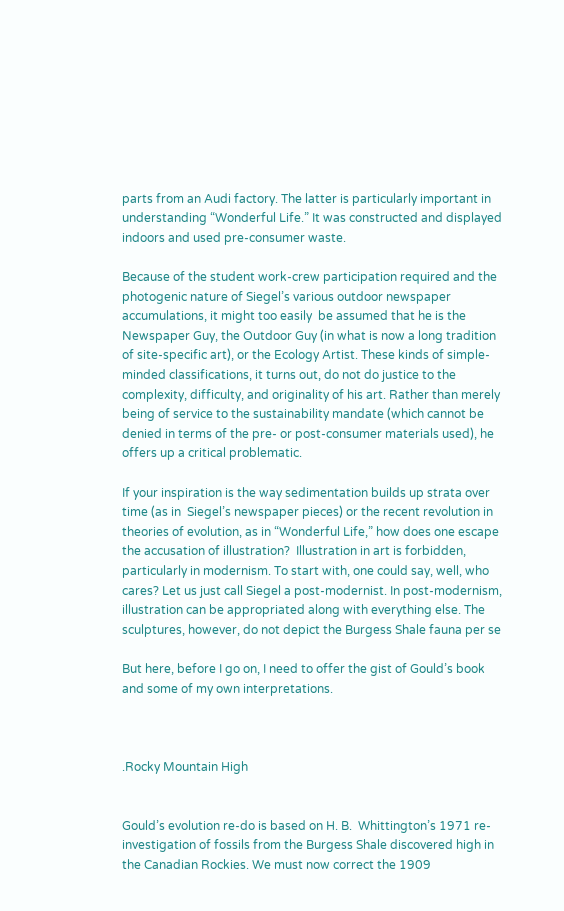parts from an Audi factory. The latter is particularly important in understanding “Wonderful Life.” It was constructed and displayed indoors and used pre-consumer waste.

Because of the student work-crew participation required and the photogenic nature of Siegel’s various outdoor newspaper accumulations, it might too easily  be assumed that he is the Newspaper Guy, the Outdoor Guy (in what is now a long tradition of site-specific art), or the Ecology Artist. These kinds of simple-minded classifications, it turns out, do not do justice to the complexity, difficulty, and originality of his art. Rather than merely being of service to the sustainability mandate (which cannot be denied in terms of the pre- or post-consumer materials used), he offers up a critical problematic.

If your inspiration is the way sedimentation builds up strata over time (as in  Siegel’s newspaper pieces) or the recent revolution in theories of evolution, as in “Wonderful Life,” how does one escape the accusation of illustration?  Illustration in art is forbidden, particularly in modernism. To start with, one could say, well, who cares? Let us just call Siegel a post-modernist. In post-modernism, illustration can be appropriated along with everything else. The sculptures, however, do not depict the Burgess Shale fauna per se

But here, before I go on, I need to offer the gist of Gould’s book and some of my own interpretations.



.Rocky Mountain High


Gould’s evolution re-do is based on H. B.  Whittington’s 1971 re-investigation of fossils from the Burgess Shale discovered high in the Canadian Rockies. We must now correct the 1909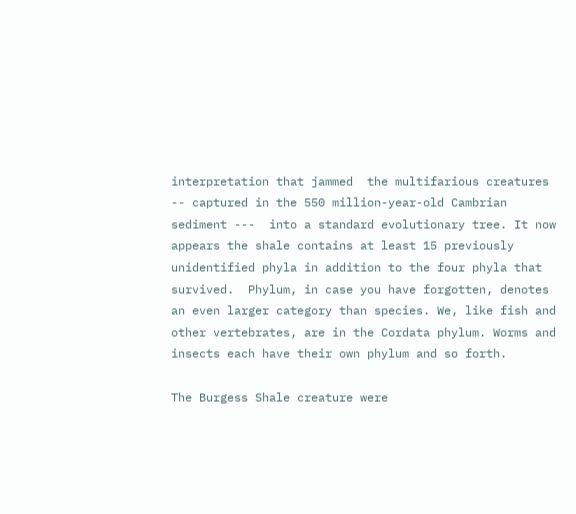interpretation that jammed  the multifarious creatures -- captured in the 550 million-year-old Cambrian sediment ---  into a standard evolutionary tree. It now appears the shale contains at least 15 previously unidentified phyla in addition to the four phyla that survived.  Phylum, in case you have forgotten, denotes an even larger category than species. We, like fish and other vertebrates, are in the Cordata phylum. Worms and insects each have their own phylum and so forth.

The Burgess Shale creature were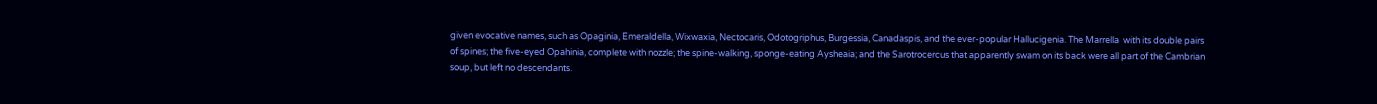given evocative names, such as Opaginia, Emeraldella, Wixwaxia, Nectocaris, Odotogriphus, Burgessia, Canadaspis, and the ever-popular Hallucigenia. The Marrella  with its double pairs of spines; the five-eyed Opahinia, complete with nozzle; the spine-walking, sponge-eating Aysheaia; and the Sarotrocercus that apparently swam on its back were all part of the Cambrian soup, but left no descendants.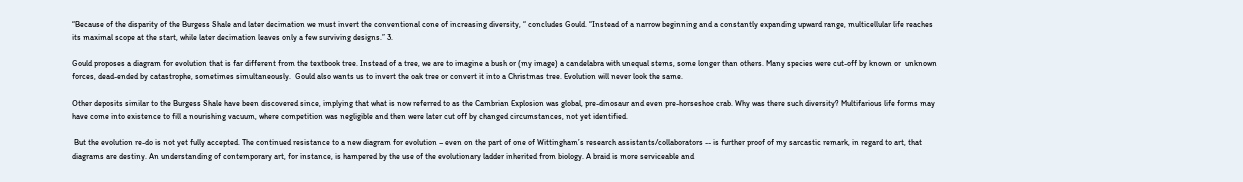“Because of the disparity of the Burgess Shale and later decimation we must invert the conventional cone of increasing diversity, “ concludes Gould. “Instead of a narrow beginning and a constantly expanding upward range, multicellular life reaches its maximal scope at the start, while later decimation leaves only a few surviving designs.” 3.

Gould proposes a diagram for evolution that is far different from the textbook tree. Instead of a tree, we are to imagine a bush or (my image) a candelabra with unequal stems, some longer than others. Many species were cut-off by known or  unknown forces, dead-ended by catastrophe, sometimes simultaneously.  Gould also wants us to invert the oak tree or convert it into a Christmas tree. Evolution will never look the same.

Other deposits similar to the Burgess Shale have been discovered since, implying that what is now referred to as the Cambrian Explosion was global, pre-dinosaur and even pre-horseshoe crab. Why was there such diversity? Multifarious life forms may have come into existence to fill a nourishing vacuum, where competition was negligible and then were later cut off by changed circumstances, not yet identified.

 But the evolution re-do is not yet fully accepted. The continued resistance to a new diagram for evolution – even on the part of one of Wittingham’s research assistants/collaborators -- is further proof of my sarcastic remark, in regard to art, that diagrams are destiny. An understanding of contemporary art, for instance, is hampered by the use of the evolutionary ladder inherited from biology. A braid is more serviceable and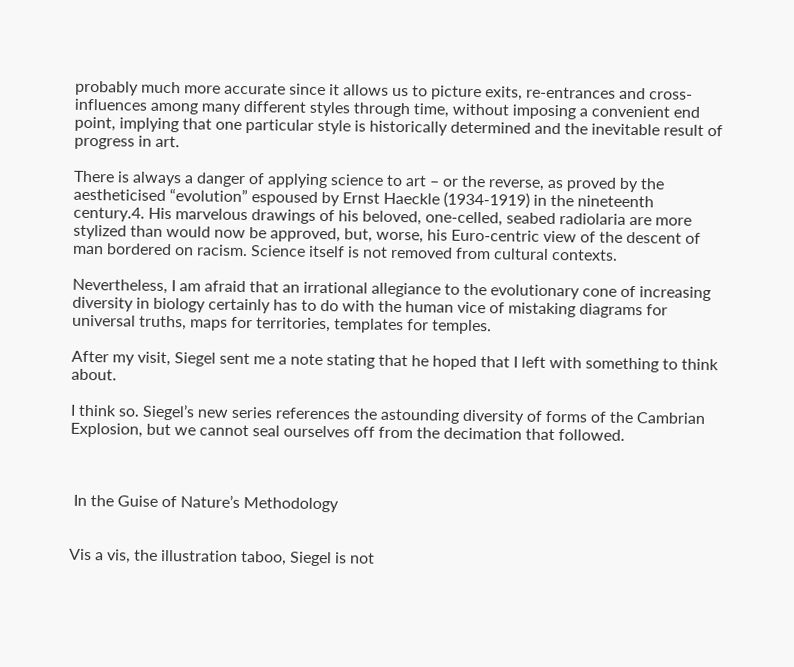probably much more accurate since it allows us to picture exits, re-entrances and cross-influences among many different styles through time, without imposing a convenient end point, implying that one particular style is historically determined and the inevitable result of progress in art.

There is always a danger of applying science to art – or the reverse, as proved by the aestheticised “evolution” espoused by Ernst Haeckle (1934-1919) in the nineteenth century.4. His marvelous drawings of his beloved, one-celled, seabed radiolaria are more stylized than would now be approved, but, worse, his Euro-centric view of the descent of man bordered on racism. Science itself is not removed from cultural contexts.

Nevertheless, I am afraid that an irrational allegiance to the evolutionary cone of increasing diversity in biology certainly has to do with the human vice of mistaking diagrams for universal truths, maps for territories, templates for temples.

After my visit, Siegel sent me a note stating that he hoped that I left with something to think about.

I think so. Siegel’s new series references the astounding diversity of forms of the Cambrian Explosion, but we cannot seal ourselves off from the decimation that followed.



 In the Guise of Nature’s Methodology


Vis a vis, the illustration taboo, Siegel is not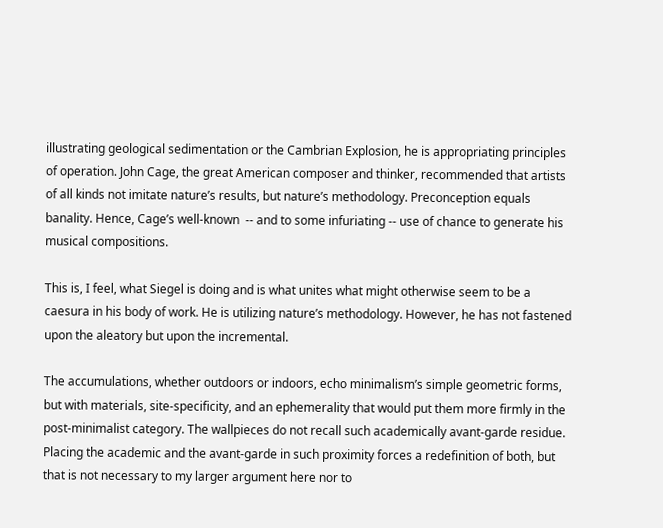illustrating geological sedimentation or the Cambrian Explosion, he is appropriating principles of operation. John Cage, the great American composer and thinker, recommended that artists of all kinds not imitate nature’s results, but nature’s methodology. Preconception equals banality. Hence, Cage’s well-known  -- and to some infuriating -- use of chance to generate his musical compositions.

This is, I feel, what Siegel is doing and is what unites what might otherwise seem to be a caesura in his body of work. He is utilizing nature’s methodology. However, he has not fastened upon the aleatory but upon the incremental.

The accumulations, whether outdoors or indoors, echo minimalism’s simple geometric forms, but with materials, site-specificity, and an ephemerality that would put them more firmly in the post-minimalist category. The wallpieces do not recall such academically avant-garde residue. Placing the academic and the avant-garde in such proximity forces a redefinition of both, but that is not necessary to my larger argument here nor to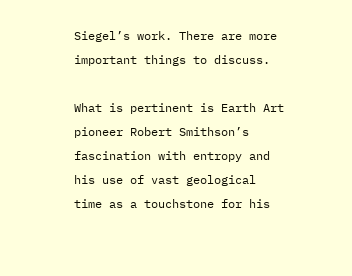Siegel’s work. There are more important things to discuss.

What is pertinent is Earth Art pioneer Robert Smithson’s fascination with entropy and his use of vast geological time as a touchstone for his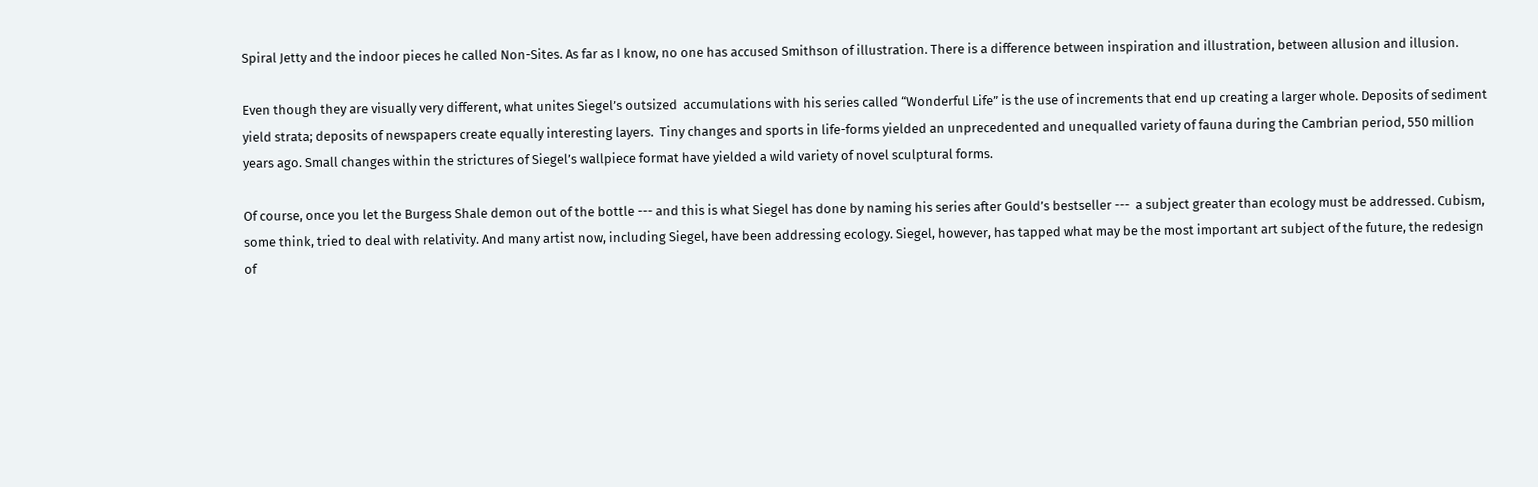Spiral Jetty and the indoor pieces he called Non-Sites. As far as I know, no one has accused Smithson of illustration. There is a difference between inspiration and illustration, between allusion and illusion.

Even though they are visually very different, what unites Siegel’s outsized  accumulations with his series called “Wonderful Life” is the use of increments that end up creating a larger whole. Deposits of sediment yield strata; deposits of newspapers create equally interesting layers.  Tiny changes and sports in life-forms yielded an unprecedented and unequalled variety of fauna during the Cambrian period, 550 million years ago. Small changes within the strictures of Siegel’s wallpiece format have yielded a wild variety of novel sculptural forms.

Of course, once you let the Burgess Shale demon out of the bottle --- and this is what Siegel has done by naming his series after Gould’s bestseller ---  a subject greater than ecology must be addressed. Cubism, some think, tried to deal with relativity. And many artist now, including Siegel, have been addressing ecology. Siegel, however, has tapped what may be the most important art subject of the future, the redesign of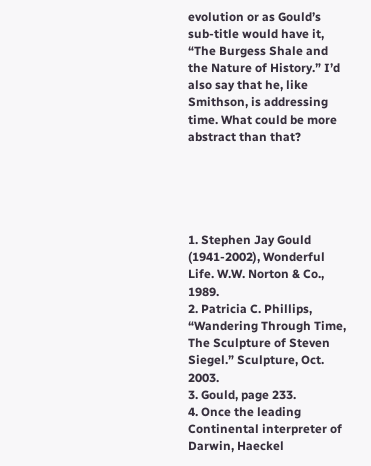evolution or as Gould’s sub-title would have it, “The Burgess Shale and the Nature of History.” I’d also say that he, like Smithson, is addressing time. What could be more abstract than that?





1. Stephen Jay Gould (1941-2002), Wonderful Life. W.W. Norton & Co., 1989.
2. Patricia C. Phillips, “Wandering Through Time, The Sculpture of Steven Siegel.” Sculpture, Oct. 2003.
3. Gould, page 233.
4. Once the leading Continental interpreter of Darwin, Haeckel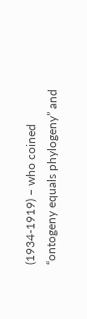(1934-1919) – who coined “ontogeny equals phylogeny” and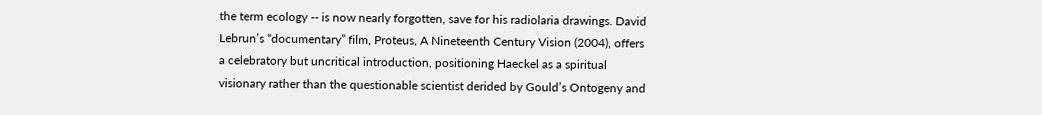the term ecology -- is now nearly forgotten, save for his radiolaria drawings. David Lebrun’s “documentary” film, Proteus, A Nineteenth Century Vision (2004), offers a celebratory but uncritical introduction, positioning Haeckel as a spiritual visionary rather than the questionable scientist derided by Gould’s Ontogeny and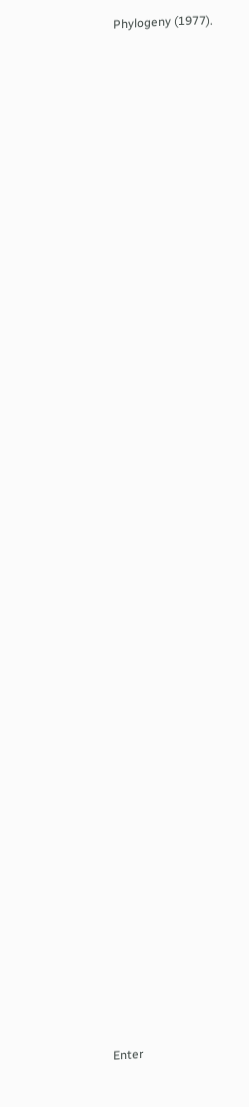Phylogeny (1977).







































Enter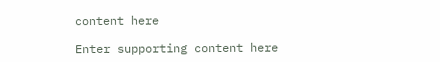content here

Enter supporting content here